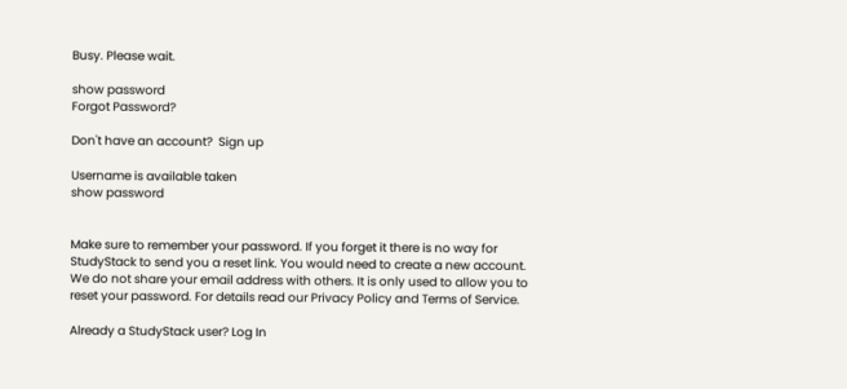Busy. Please wait.

show password
Forgot Password?

Don't have an account?  Sign up

Username is available taken
show password


Make sure to remember your password. If you forget it there is no way for StudyStack to send you a reset link. You would need to create a new account.
We do not share your email address with others. It is only used to allow you to reset your password. For details read our Privacy Policy and Terms of Service.

Already a StudyStack user? Log In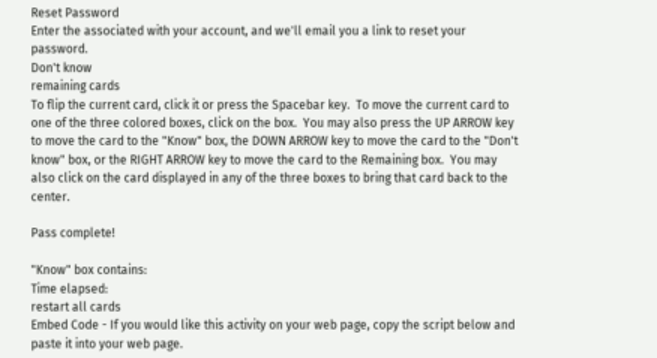Reset Password
Enter the associated with your account, and we'll email you a link to reset your password.
Don't know
remaining cards
To flip the current card, click it or press the Spacebar key.  To move the current card to one of the three colored boxes, click on the box.  You may also press the UP ARROW key to move the card to the "Know" box, the DOWN ARROW key to move the card to the "Don't know" box, or the RIGHT ARROW key to move the card to the Remaining box.  You may also click on the card displayed in any of the three boxes to bring that card back to the center.

Pass complete!

"Know" box contains:
Time elapsed:
restart all cards
Embed Code - If you would like this activity on your web page, copy the script below and paste it into your web page.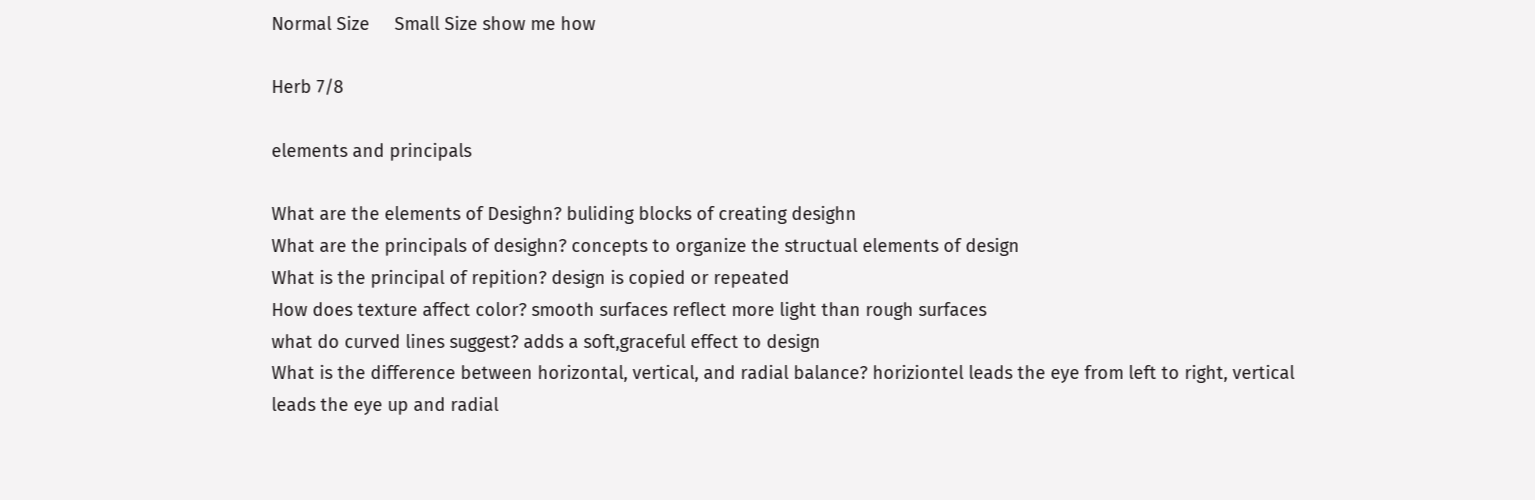Normal Size     Small Size show me how

Herb 7/8

elements and principals

What are the elements of Desighn? buliding blocks of creating desighn
What are the principals of desighn? concepts to organize the structual elements of design
What is the principal of repition? design is copied or repeated
How does texture affect color? smooth surfaces reflect more light than rough surfaces
what do curved lines suggest? adds a soft,graceful effect to design
What is the difference between horizontal, vertical, and radial balance? horiziontel leads the eye from left to right, vertical leads the eye up and radial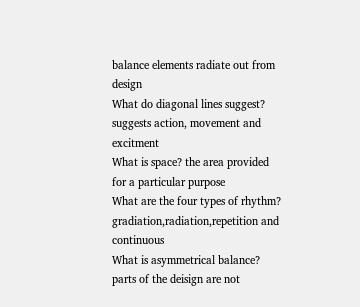balance elements radiate out from design
What do diagonal lines suggest? suggests action, movement and excitment
What is space? the area provided for a particular purpose
What are the four types of rhythm? gradiation,radiation,repetition and continuous
What is asymmetrical balance? parts of the deisign are not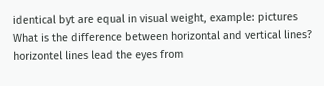identical byt are equal in visual weight, example: pictures
What is the difference between horizontal and vertical lines? horizontel lines lead the eyes from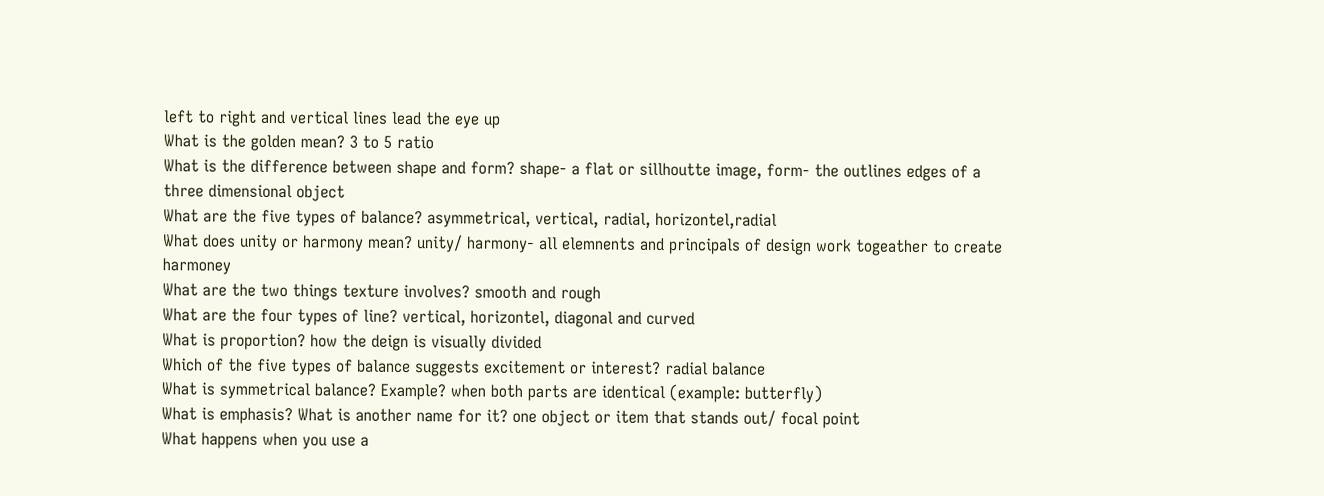left to right and vertical lines lead the eye up
What is the golden mean? 3 to 5 ratio
What is the difference between shape and form? shape- a flat or sillhoutte image, form- the outlines edges of a three dimensional object
What are the five types of balance? asymmetrical, vertical, radial, horizontel,radial
What does unity or harmony mean? unity/ harmony- all elemnents and principals of design work togeather to create harmoney
What are the two things texture involves? smooth and rough
What are the four types of line? vertical, horizontel, diagonal and curved
What is proportion? how the deign is visually divided
Which of the five types of balance suggests excitement or interest? radial balance
What is symmetrical balance? Example? when both parts are identical (example: butterfly)
What is emphasis? What is another name for it? one object or item that stands out/ focal point
What happens when you use a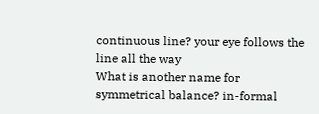continuous line? your eye follows the line all the way
What is another name for symmetrical balance? in-formal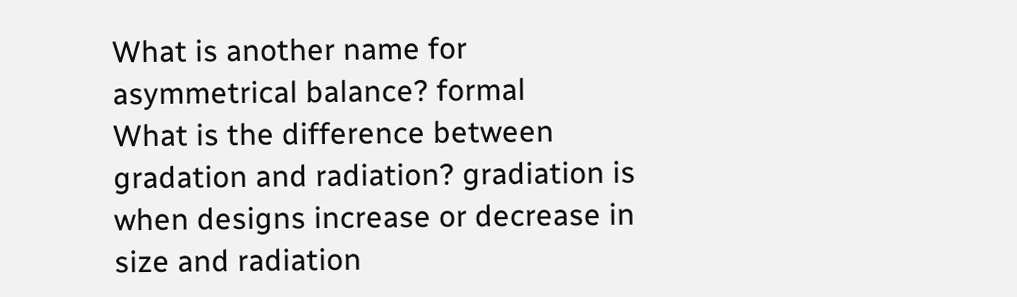What is another name for asymmetrical balance? formal
What is the difference between gradation and radiation? gradiation is when designs increase or decrease in size and radiation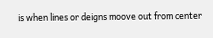is when lines or deigns moove out from center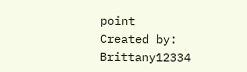point
Created by: Brittany12334